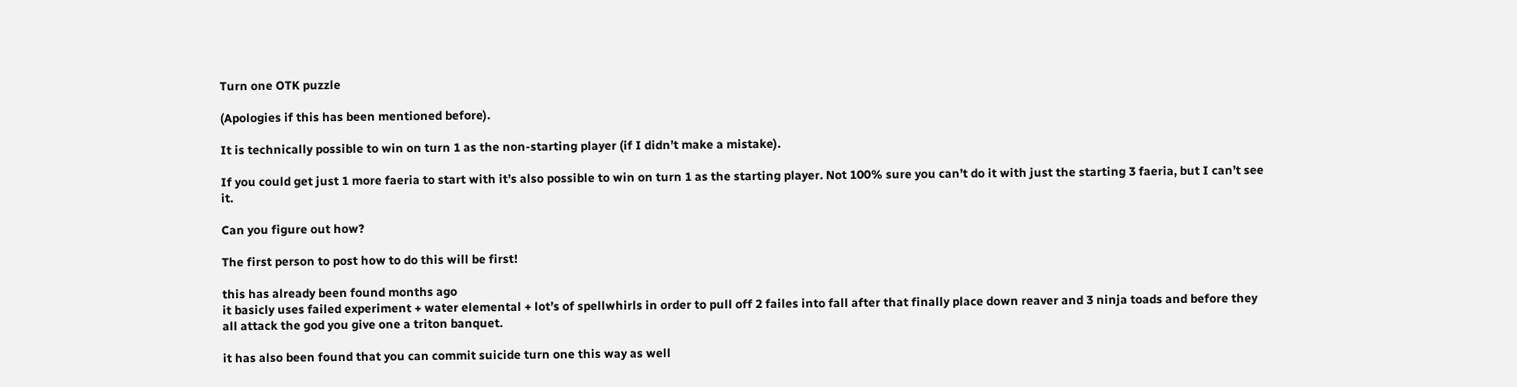Turn one OTK puzzle

(Apologies if this has been mentioned before).

It is technically possible to win on turn 1 as the non-starting player (if I didn’t make a mistake).

If you could get just 1 more faeria to start with it’s also possible to win on turn 1 as the starting player. Not 100% sure you can’t do it with just the starting 3 faeria, but I can’t see it.

Can you figure out how?

The first person to post how to do this will be first!

this has already been found months ago
it basicly uses failed experiment + water elemental + lot’s of spellwhirls in order to pull off 2 failes into fall after that finally place down reaver and 3 ninja toads and before they all attack the god you give one a triton banquet.

it has also been found that you can commit suicide turn one this way as well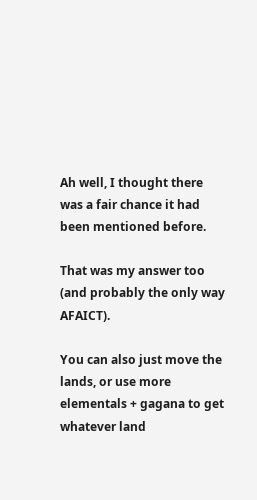Ah well, I thought there was a fair chance it had been mentioned before.

That was my answer too (and probably the only way AFAICT).

You can also just move the lands, or use more elementals + gagana to get whatever land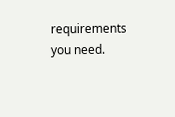requirements you need.